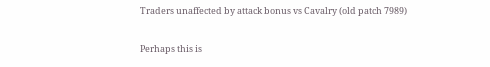Traders unaffected by attack bonus vs Cavalry (old patch 7989)

Perhaps this is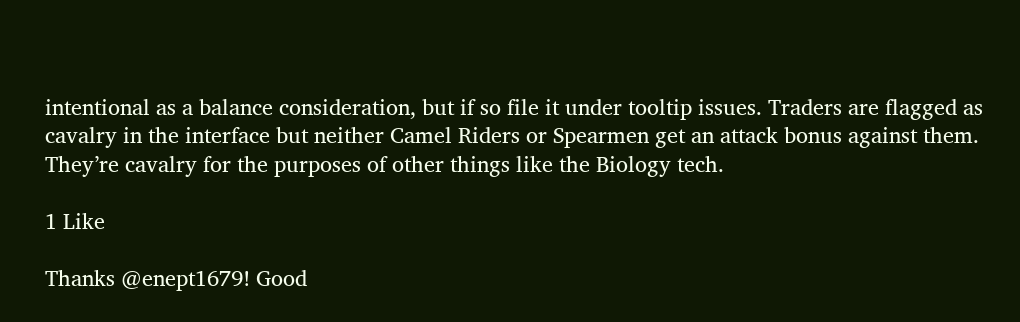intentional as a balance consideration, but if so file it under tooltip issues. Traders are flagged as cavalry in the interface but neither Camel Riders or Spearmen get an attack bonus against them. They’re cavalry for the purposes of other things like the Biology tech.

1 Like

Thanks @enept1679! Good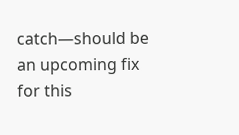catch—should be an upcoming fix for this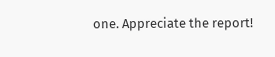one. Appreciate the report!